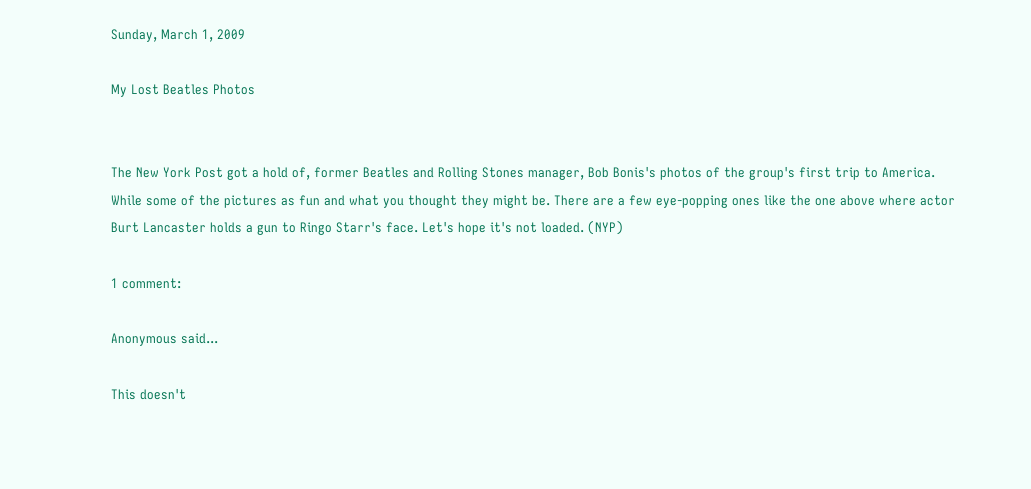Sunday, March 1, 2009

My Lost Beatles Photos


The New York Post got a hold of, former Beatles and Rolling Stones manager, Bob Bonis's photos of the group's first trip to America. While some of the pictures as fun and what you thought they might be. There are a few eye-popping ones like the one above where actor Burt Lancaster holds a gun to Ringo Starr's face. Let's hope it's not loaded. (NYP)

1 comment:

Anonymous said...

This doesn't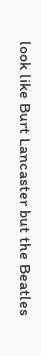look like Burt Lancaster but the Beatles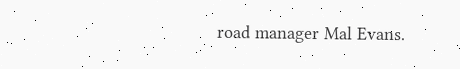road manager Mal Evans.